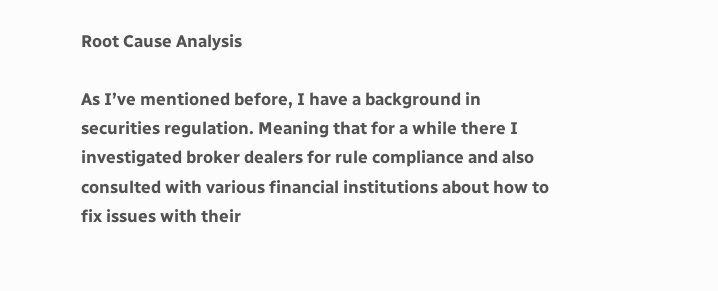Root Cause Analysis

As I’ve mentioned before, I have a background in securities regulation. Meaning that for a while there I investigated broker dealers for rule compliance and also consulted with various financial institutions about how to fix issues with their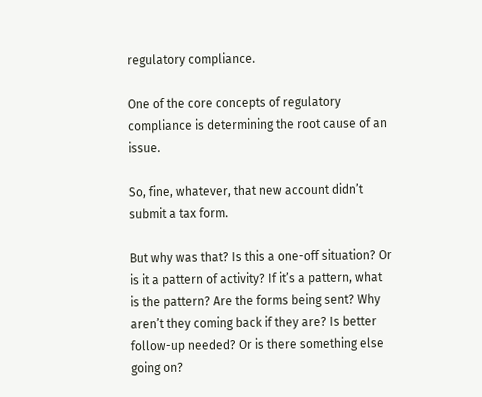regulatory compliance.

One of the core concepts of regulatory compliance is determining the root cause of an issue.

So, fine, whatever, that new account didn’t submit a tax form.

But why was that? Is this a one-off situation? Or is it a pattern of activity? If it’s a pattern, what is the pattern? Are the forms being sent? Why aren’t they coming back if they are? Is better follow-up needed? Or is there something else going on?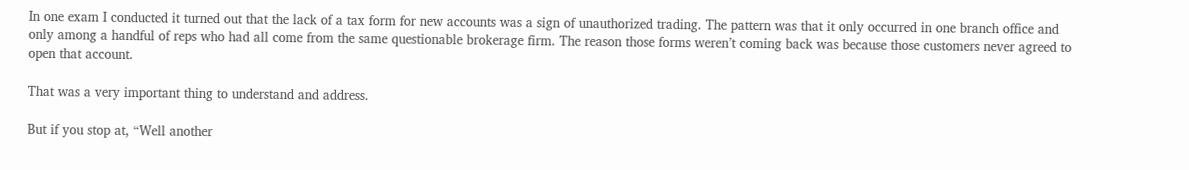In one exam I conducted it turned out that the lack of a tax form for new accounts was a sign of unauthorized trading. The pattern was that it only occurred in one branch office and only among a handful of reps who had all come from the same questionable brokerage firm. The reason those forms weren’t coming back was because those customers never agreed to open that account.

That was a very important thing to understand and address.

But if you stop at, “Well another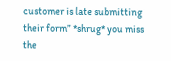customer is late submitting their form” *shrug* you miss the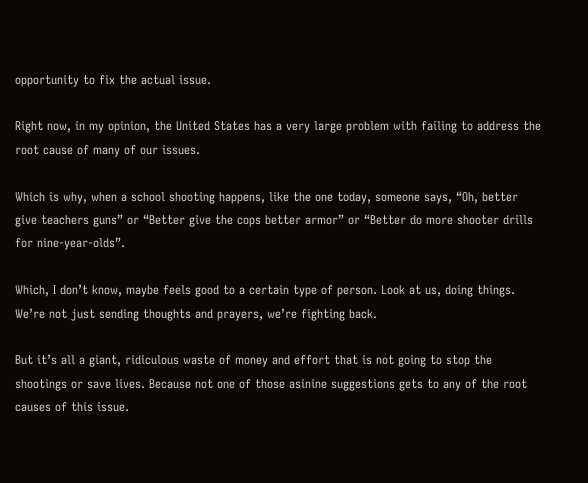opportunity to fix the actual issue.

Right now, in my opinion, the United States has a very large problem with failing to address the root cause of many of our issues.

Which is why, when a school shooting happens, like the one today, someone says, “Oh, better give teachers guns” or “Better give the cops better armor” or “Better do more shooter drills for nine-year-olds”.

Which, I don’t know, maybe feels good to a certain type of person. Look at us, doing things. We’re not just sending thoughts and prayers, we’re fighting back.

But it’s all a giant, ridiculous waste of money and effort that is not going to stop the shootings or save lives. Because not one of those asinine suggestions gets to any of the root causes of this issue.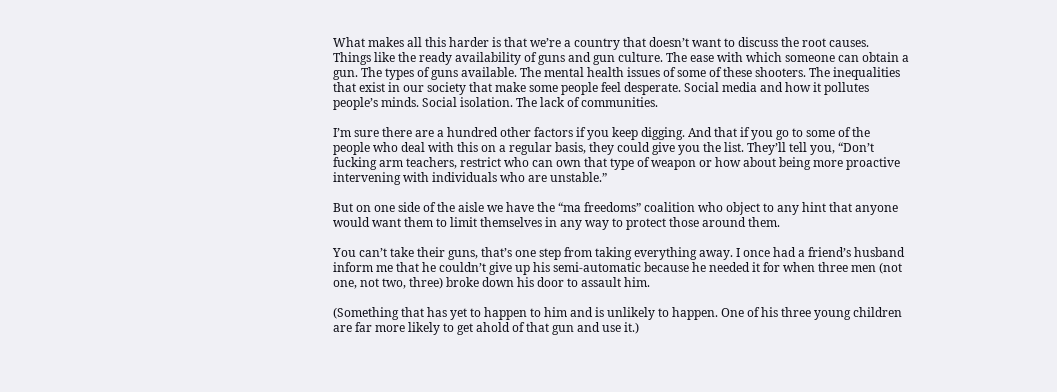What makes all this harder is that we’re a country that doesn’t want to discuss the root causes. Things like the ready availability of guns and gun culture. The ease with which someone can obtain a gun. The types of guns available. The mental health issues of some of these shooters. The inequalities that exist in our society that make some people feel desperate. Social media and how it pollutes people’s minds. Social isolation. The lack of communities.

I’m sure there are a hundred other factors if you keep digging. And that if you go to some of the people who deal with this on a regular basis, they could give you the list. They’ll tell you, “Don’t fucking arm teachers, restrict who can own that type of weapon or how about being more proactive intervening with individuals who are unstable.”

But on one side of the aisle we have the “ma freedoms” coalition who object to any hint that anyone would want them to limit themselves in any way to protect those around them.

You can’t take their guns, that’s one step from taking everything away. I once had a friend’s husband inform me that he couldn’t give up his semi-automatic because he needed it for when three men (not one, not two, three) broke down his door to assault him.

(Something that has yet to happen to him and is unlikely to happen. One of his three young children are far more likely to get ahold of that gun and use it.)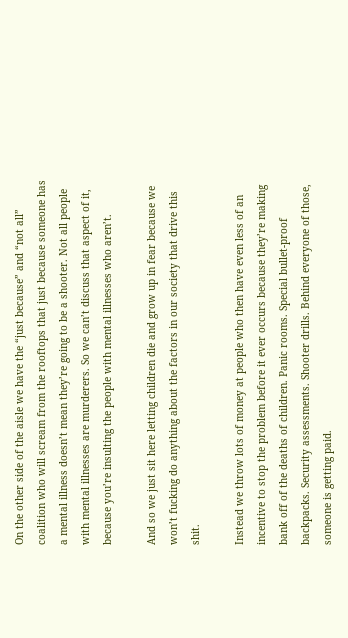On the other side of the aisle we have the “just because” and “not all” coalition who will scream from the rooftops that just because someone has a mental illness doesn’t mean they’re going to be a shooter. Not all people with mental illnesses are murderers. So we can’t discuss that aspect of it, because you’re insulting the people with mental illnesses who aren’t.

And so we just sit here letting children die and grow up in fear because we won’t fucking do anything about the factors in our society that drive this shit.

Instead we throw lots of money at people who then have even less of an incentive to stop the problem before it ever occurs because they’re making bank off of the deaths of children. Panic rooms. Special bullet-proof backpacks. Security assessments. Shooter drills. Behind everyone of those, someone is getting paid.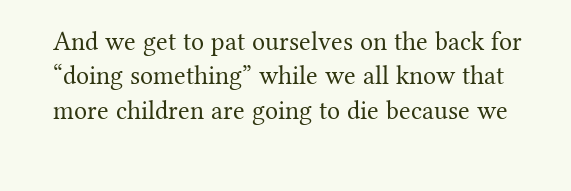And we get to pat ourselves on the back for “doing something” while we all know that more children are going to die because we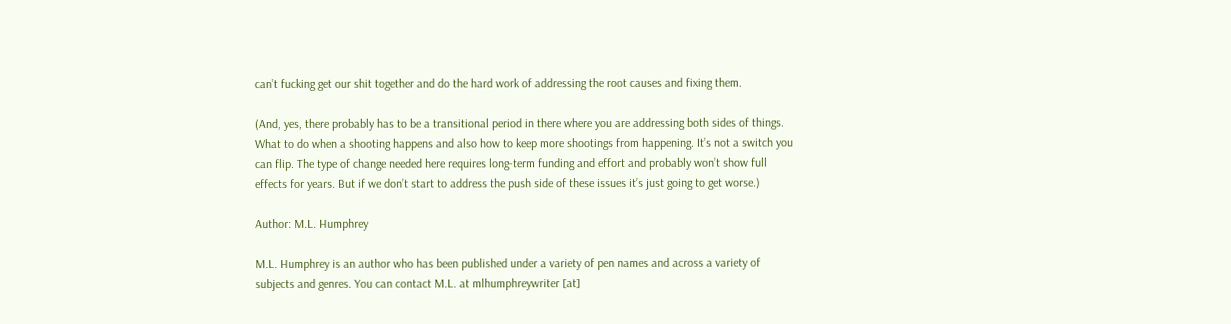can’t fucking get our shit together and do the hard work of addressing the root causes and fixing them.

(And, yes, there probably has to be a transitional period in there where you are addressing both sides of things. What to do when a shooting happens and also how to keep more shootings from happening. It’s not a switch you can flip. The type of change needed here requires long-term funding and effort and probably won’t show full effects for years. But if we don’t start to address the push side of these issues it’s just going to get worse.)

Author: M.L. Humphrey

M.L. Humphrey is an author who has been published under a variety of pen names and across a variety of subjects and genres. You can contact M.L. at mlhumphreywriter [at]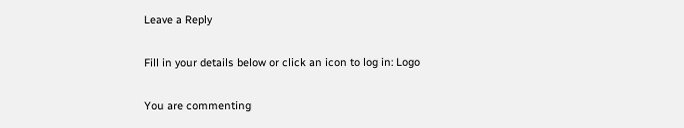Leave a Reply

Fill in your details below or click an icon to log in: Logo

You are commenting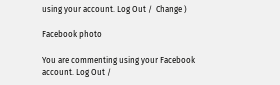using your account. Log Out /  Change )

Facebook photo

You are commenting using your Facebook account. Log Out /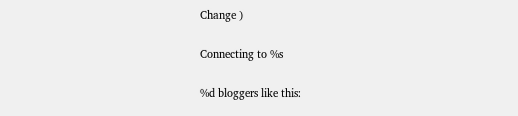Change )

Connecting to %s

%d bloggers like this: